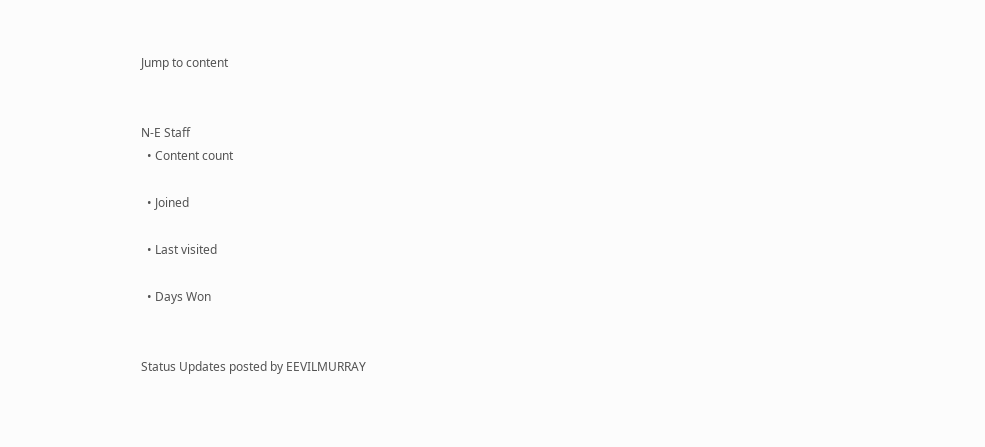Jump to content


N-E Staff
  • Content count

  • Joined

  • Last visited

  • Days Won


Status Updates posted by EEVILMURRAY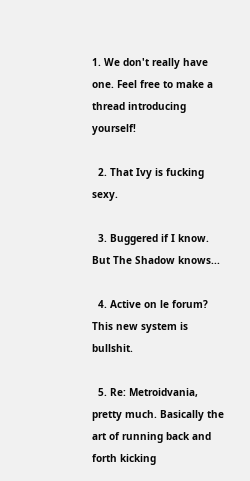1. We don't really have one. Feel free to make a thread introducing yourself!

  2. That Ivy is fucking sexy.

  3. Buggered if I know. But The Shadow knows...

  4. Active on le forum? This new system is bullshit.

  5. Re: Metroidvania, pretty much. Basically the art of running back and forth kicking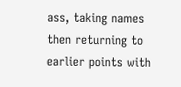ass, taking names then returning to earlier points with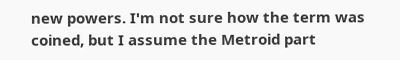new powers. I'm not sure how the term was coined, but I assume the Metroid part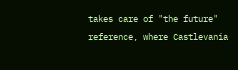takes care of "the future" reference, where Castlevania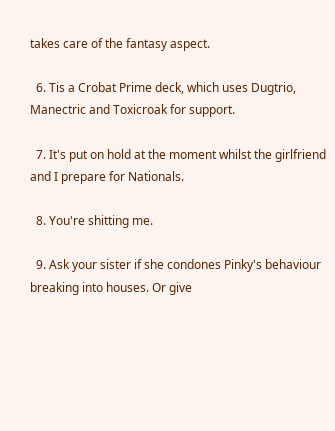takes care of the fantasy aspect.

  6. Tis a Crobat Prime deck, which uses Dugtrio, Manectric and Toxicroak for support.

  7. It's put on hold at the moment whilst the girlfriend and I prepare for Nationals.

  8. You're shitting me.

  9. Ask your sister if she condones Pinky's behaviour breaking into houses. Or give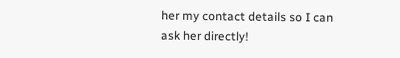her my contact details so I can ask her directly!